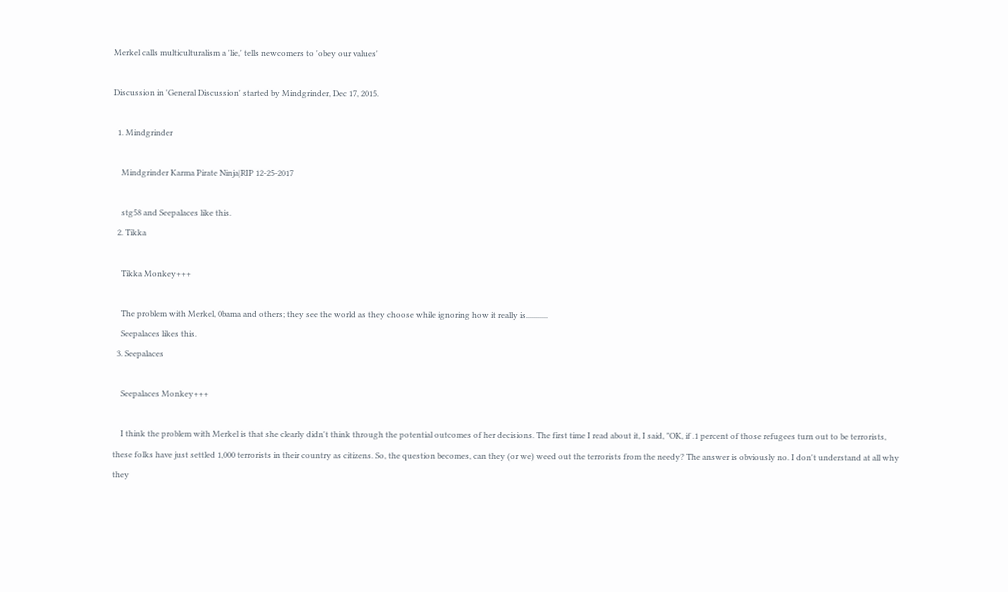Merkel calls multiculturalism a 'lie,' tells newcomers to 'obey our values'

Discussion in 'General Discussion' started by Mindgrinder, Dec 17, 2015.

  1. Mindgrinder

    Mindgrinder Karma Pirate Ninja|RIP 12-25-2017

    stg58 and Seepalaces like this.
  2. Tikka

    Tikka Monkey+++

    The problem with Merkel, 0bama and others; they see the world as they choose while ignoring how it really is...........
    Seepalaces likes this.
  3. Seepalaces

    Seepalaces Monkey+++

    I think the problem with Merkel is that she clearly didn't think through the potential outcomes of her decisions. The first time I read about it, I said, "OK, if .1 percent of those refugees turn out to be terrorists, these folks have just settled 1,000 terrorists in their country as citizens. So, the question becomes, can they (or we) weed out the terrorists from the needy? The answer is obviously no. I don't understand at all why they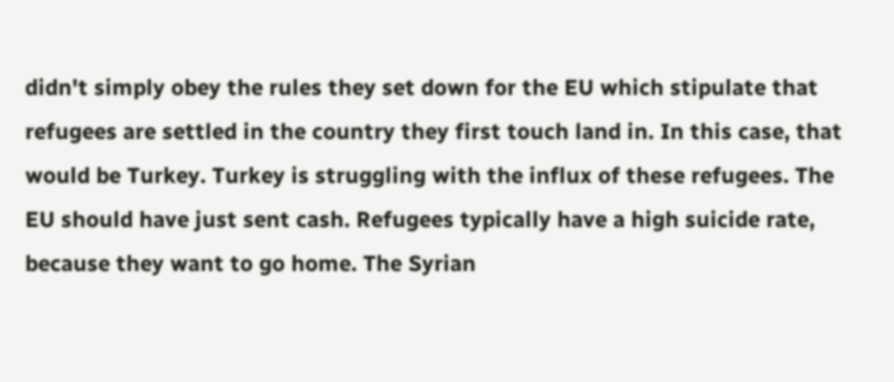didn't simply obey the rules they set down for the EU which stipulate that refugees are settled in the country they first touch land in. In this case, that would be Turkey. Turkey is struggling with the influx of these refugees. The EU should have just sent cash. Refugees typically have a high suicide rate, because they want to go home. The Syrian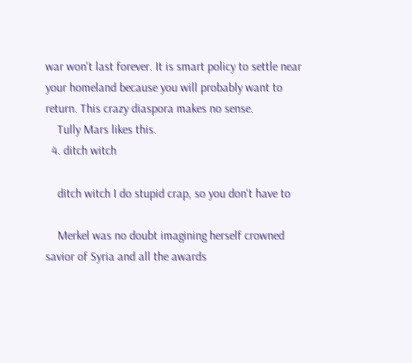war won't last forever. It is smart policy to settle near your homeland because you will probably want to return. This crazy diaspora makes no sense.
    Tully Mars likes this.
  4. ditch witch

    ditch witch I do stupid crap, so you don't have to

    Merkel was no doubt imagining herself crowned savior of Syria and all the awards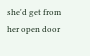she'd get from her open door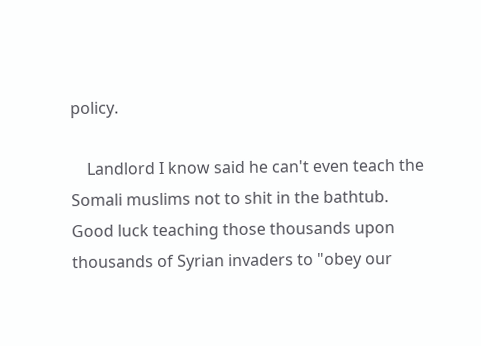policy.

    Landlord I know said he can't even teach the Somali muslims not to shit in the bathtub. Good luck teaching those thousands upon thousands of Syrian invaders to "obey our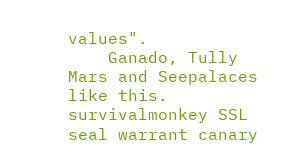values".
    Ganado, Tully Mars and Seepalaces like this.
survivalmonkey SSL seal warrant canary